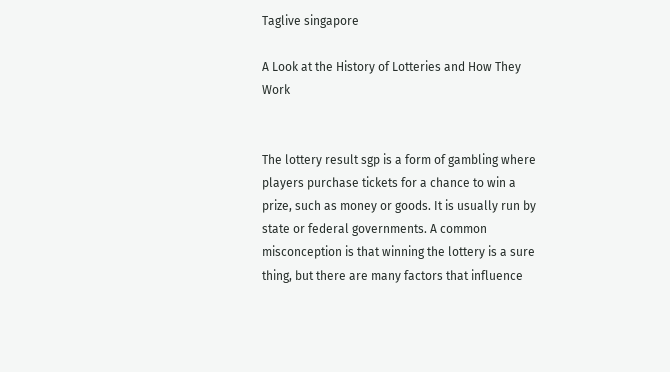Taglive singapore

A Look at the History of Lotteries and How They Work


The lottery result sgp is a form of gambling where players purchase tickets for a chance to win a prize, such as money or goods. It is usually run by state or federal governments. A common misconception is that winning the lottery is a sure thing, but there are many factors that influence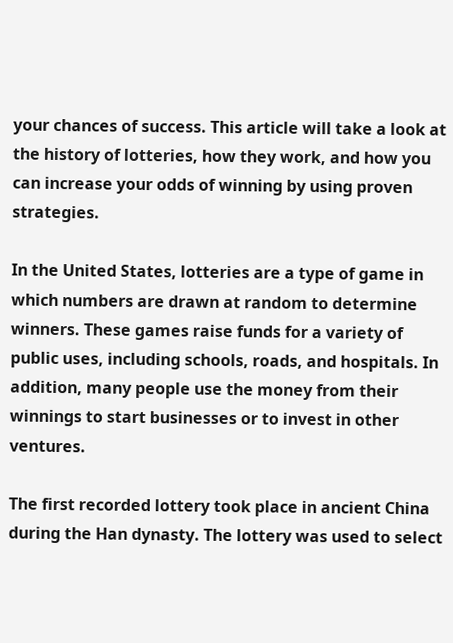your chances of success. This article will take a look at the history of lotteries, how they work, and how you can increase your odds of winning by using proven strategies.

In the United States, lotteries are a type of game in which numbers are drawn at random to determine winners. These games raise funds for a variety of public uses, including schools, roads, and hospitals. In addition, many people use the money from their winnings to start businesses or to invest in other ventures.

The first recorded lottery took place in ancient China during the Han dynasty. The lottery was used to select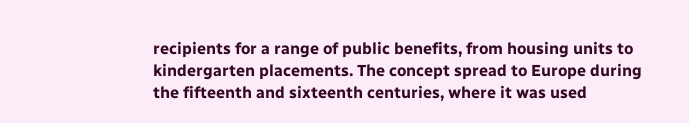recipients for a range of public benefits, from housing units to kindergarten placements. The concept spread to Europe during the fifteenth and sixteenth centuries, where it was used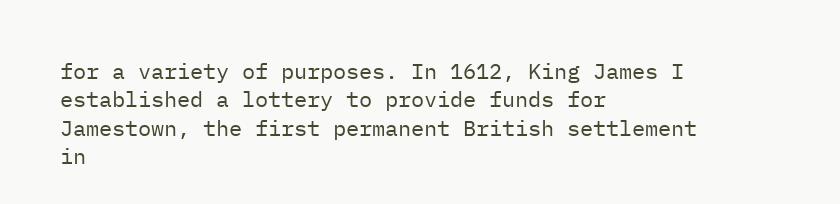for a variety of purposes. In 1612, King James I established a lottery to provide funds for Jamestown, the first permanent British settlement in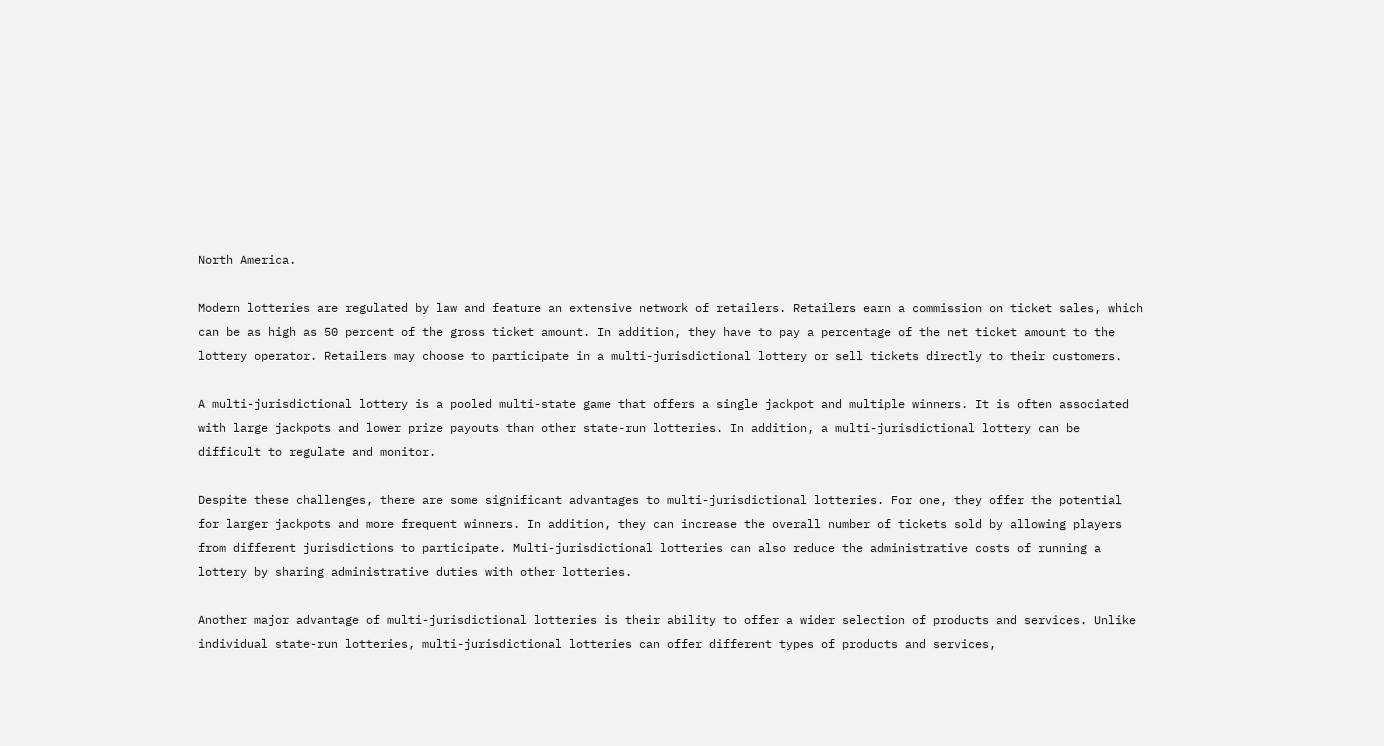North America.

Modern lotteries are regulated by law and feature an extensive network of retailers. Retailers earn a commission on ticket sales, which can be as high as 50 percent of the gross ticket amount. In addition, they have to pay a percentage of the net ticket amount to the lottery operator. Retailers may choose to participate in a multi-jurisdictional lottery or sell tickets directly to their customers.

A multi-jurisdictional lottery is a pooled multi-state game that offers a single jackpot and multiple winners. It is often associated with large jackpots and lower prize payouts than other state-run lotteries. In addition, a multi-jurisdictional lottery can be difficult to regulate and monitor.

Despite these challenges, there are some significant advantages to multi-jurisdictional lotteries. For one, they offer the potential for larger jackpots and more frequent winners. In addition, they can increase the overall number of tickets sold by allowing players from different jurisdictions to participate. Multi-jurisdictional lotteries can also reduce the administrative costs of running a lottery by sharing administrative duties with other lotteries.

Another major advantage of multi-jurisdictional lotteries is their ability to offer a wider selection of products and services. Unlike individual state-run lotteries, multi-jurisdictional lotteries can offer different types of products and services,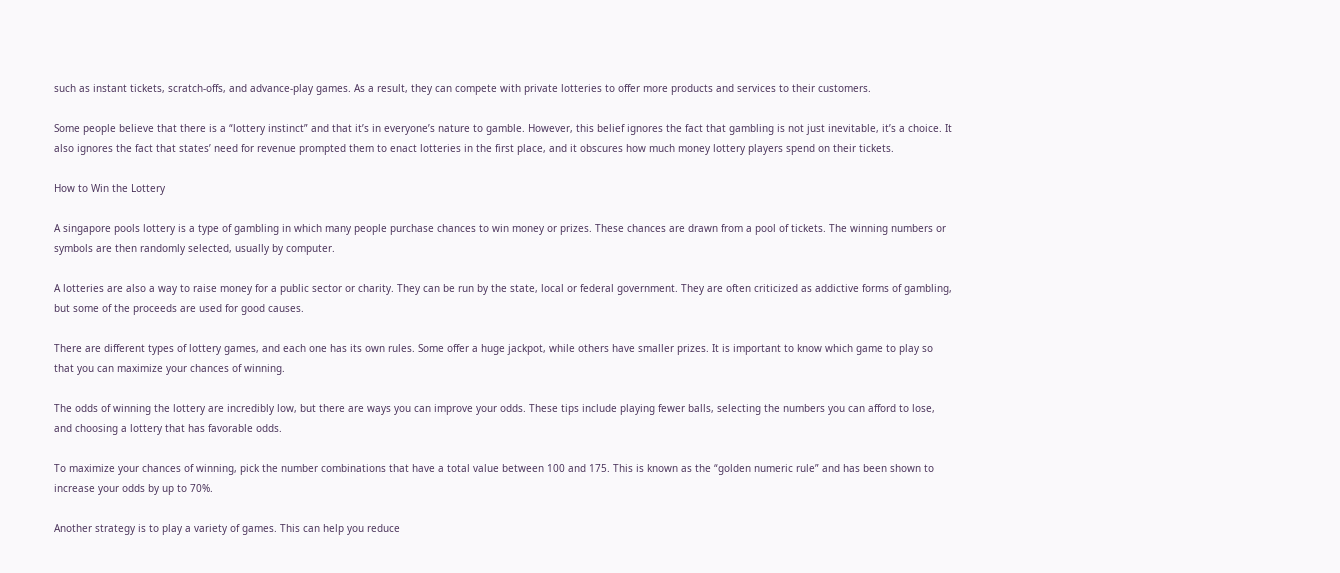such as instant tickets, scratch-offs, and advance-play games. As a result, they can compete with private lotteries to offer more products and services to their customers.

Some people believe that there is a “lottery instinct” and that it’s in everyone’s nature to gamble. However, this belief ignores the fact that gambling is not just inevitable, it’s a choice. It also ignores the fact that states’ need for revenue prompted them to enact lotteries in the first place, and it obscures how much money lottery players spend on their tickets.

How to Win the Lottery

A singapore pools lottery is a type of gambling in which many people purchase chances to win money or prizes. These chances are drawn from a pool of tickets. The winning numbers or symbols are then randomly selected, usually by computer.

A lotteries are also a way to raise money for a public sector or charity. They can be run by the state, local or federal government. They are often criticized as addictive forms of gambling, but some of the proceeds are used for good causes.

There are different types of lottery games, and each one has its own rules. Some offer a huge jackpot, while others have smaller prizes. It is important to know which game to play so that you can maximize your chances of winning.

The odds of winning the lottery are incredibly low, but there are ways you can improve your odds. These tips include playing fewer balls, selecting the numbers you can afford to lose, and choosing a lottery that has favorable odds.

To maximize your chances of winning, pick the number combinations that have a total value between 100 and 175. This is known as the “golden numeric rule” and has been shown to increase your odds by up to 70%.

Another strategy is to play a variety of games. This can help you reduce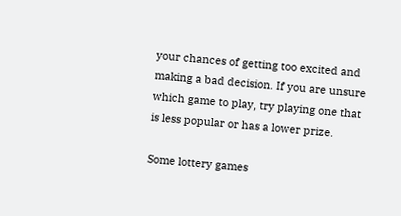your chances of getting too excited and making a bad decision. If you are unsure which game to play, try playing one that is less popular or has a lower prize.

Some lottery games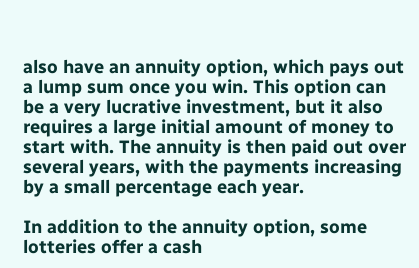also have an annuity option, which pays out a lump sum once you win. This option can be a very lucrative investment, but it also requires a large initial amount of money to start with. The annuity is then paid out over several years, with the payments increasing by a small percentage each year.

In addition to the annuity option, some lotteries offer a cash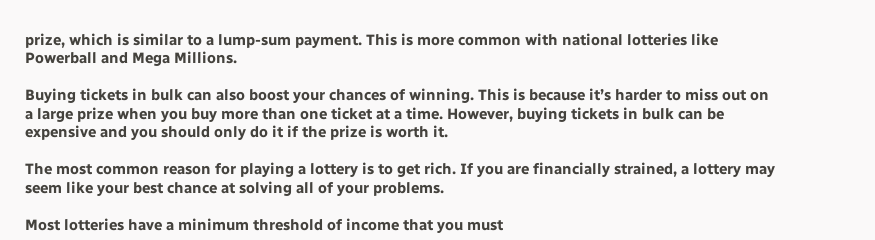prize, which is similar to a lump-sum payment. This is more common with national lotteries like Powerball and Mega Millions.

Buying tickets in bulk can also boost your chances of winning. This is because it’s harder to miss out on a large prize when you buy more than one ticket at a time. However, buying tickets in bulk can be expensive and you should only do it if the prize is worth it.

The most common reason for playing a lottery is to get rich. If you are financially strained, a lottery may seem like your best chance at solving all of your problems.

Most lotteries have a minimum threshold of income that you must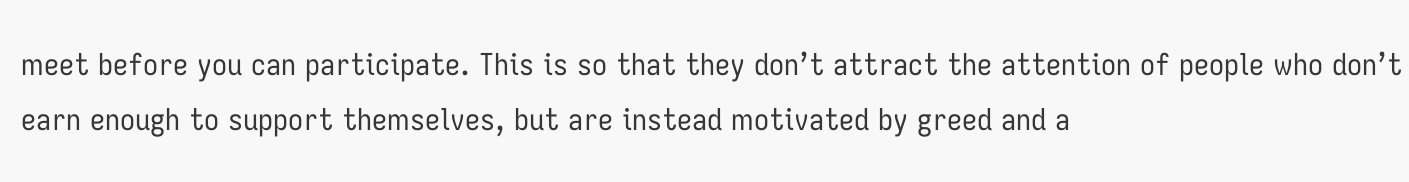meet before you can participate. This is so that they don’t attract the attention of people who don’t earn enough to support themselves, but are instead motivated by greed and a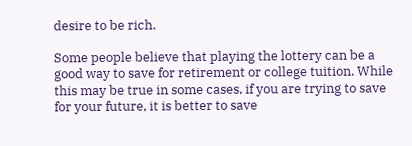desire to be rich.

Some people believe that playing the lottery can be a good way to save for retirement or college tuition. While this may be true in some cases, if you are trying to save for your future, it is better to save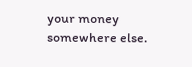your money somewhere else.